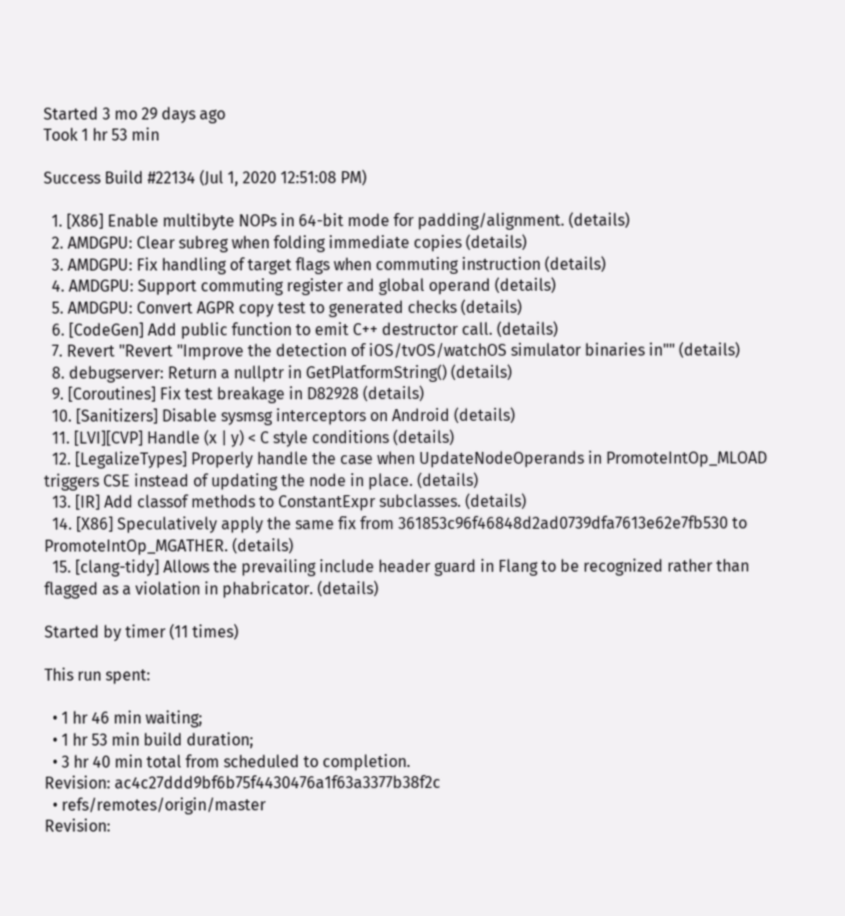Started 3 mo 29 days ago
Took 1 hr 53 min

Success Build #22134 (Jul 1, 2020 12:51:08 PM)

  1. [X86] Enable multibyte NOPs in 64-bit mode for padding/alignment. (details)
  2. AMDGPU: Clear subreg when folding immediate copies (details)
  3. AMDGPU: Fix handling of target flags when commuting instruction (details)
  4. AMDGPU: Support commuting register and global operand (details)
  5. AMDGPU: Convert AGPR copy test to generated checks (details)
  6. [CodeGen] Add public function to emit C++ destructor call. (details)
  7. Revert "Revert "Improve the detection of iOS/tvOS/watchOS simulator binaries in"" (details)
  8. debugserver: Return a nullptr in GetPlatformString() (details)
  9. [Coroutines] Fix test breakage in D82928 (details)
  10. [Sanitizers] Disable sysmsg interceptors on Android (details)
  11. [LVI][CVP] Handle (x | y) < C style conditions (details)
  12. [LegalizeTypes] Properly handle the case when UpdateNodeOperands in PromoteIntOp_MLOAD triggers CSE instead of updating the node in place. (details)
  13. [IR] Add classof methods to ConstantExpr subclasses. (details)
  14. [X86] Speculatively apply the same fix from 361853c96f46848d2ad0739dfa7613e62e7fb530 to PromoteIntOp_MGATHER. (details)
  15. [clang-tidy] Allows the prevailing include header guard in Flang to be recognized rather than flagged as a violation in phabricator. (details)

Started by timer (11 times)

This run spent:

  • 1 hr 46 min waiting;
  • 1 hr 53 min build duration;
  • 3 hr 40 min total from scheduled to completion.
Revision: ac4c27ddd9bf6b75f4430476a1f63a3377b38f2c
  • refs/remotes/origin/master
Revision: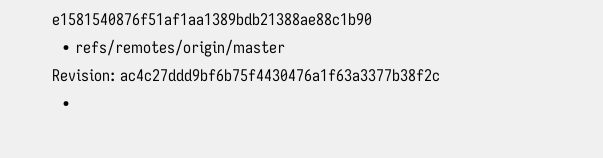e1581540876f51af1aa1389bdb21388ae88c1b90
  • refs/remotes/origin/master
Revision: ac4c27ddd9bf6b75f4430476a1f63a3377b38f2c
  •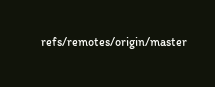refs/remotes/origin/master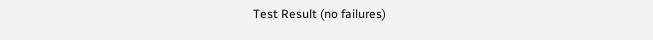Test Result (no failures)